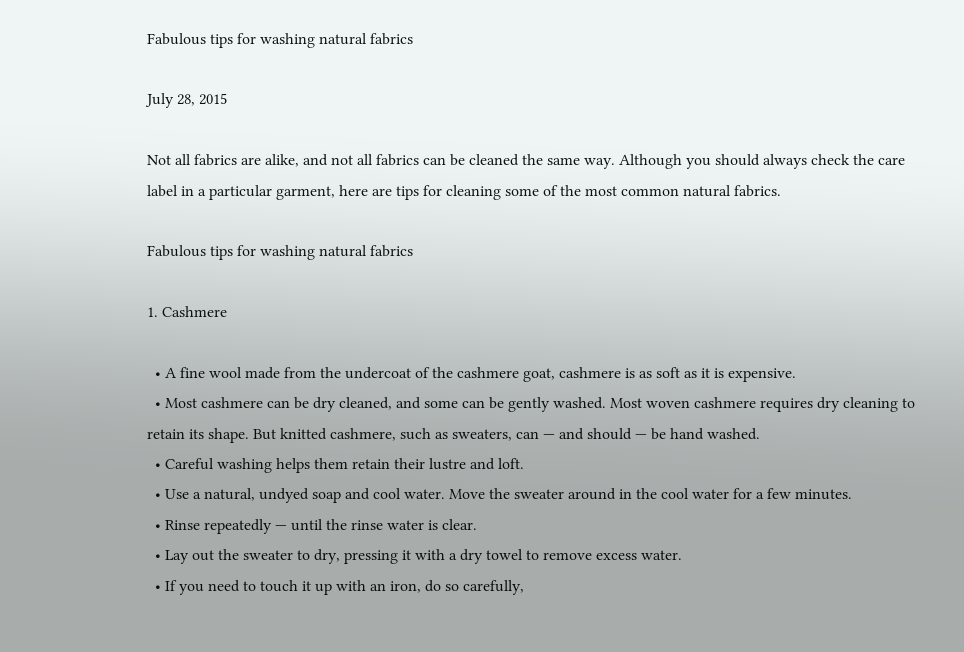Fabulous tips for washing natural fabrics

July 28, 2015

Not all fabrics are alike, and not all fabrics can be cleaned the same way. Although you should always check the care label in a particular garment, here are tips for cleaning some of the most common natural fabrics.

Fabulous tips for washing natural fabrics

1. Cashmere

  • A fine wool made from the undercoat of the cashmere goat, cashmere is as soft as it is expensive.
  • Most cashmere can be dry cleaned, and some can be gently washed. Most woven cashmere requires dry cleaning to retain its shape. But knitted cashmere, such as sweaters, can — and should — be hand washed.
  • Careful washing helps them retain their lustre and loft.
  • Use a natural, undyed soap and cool water. Move the sweater around in the cool water for a few minutes.
  • Rinse repeatedly — until the rinse water is clear.
  • Lay out the sweater to dry, pressing it with a dry towel to remove excess water.
  • If you need to touch it up with an iron, do so carefully,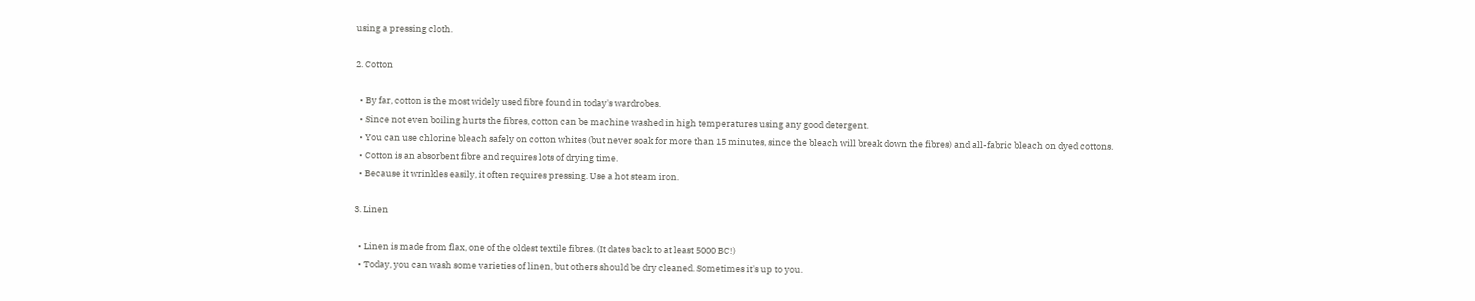using a pressing cloth.

2. Cotton

  • By far, cotton is the most widely used fibre found in today's wardrobes.
  • Since not even boiling hurts the fibres, cotton can be machine washed in high temperatures using any good detergent.
  • You can use chlorine bleach safely on cotton whites (but never soak for more than 15 minutes, since the bleach will break down the fibres) and all-fabric bleach on dyed cottons.
  • Cotton is an absorbent fibre and requires lots of drying time.
  • Because it wrinkles easily, it often requires pressing. Use a hot steam iron.

3. Linen

  • Linen is made from flax, one of the oldest textile fibres. (It dates back to at least 5000 BC!)
  • Today, you can wash some varieties of linen, but others should be dry cleaned. Sometimes it's up to you.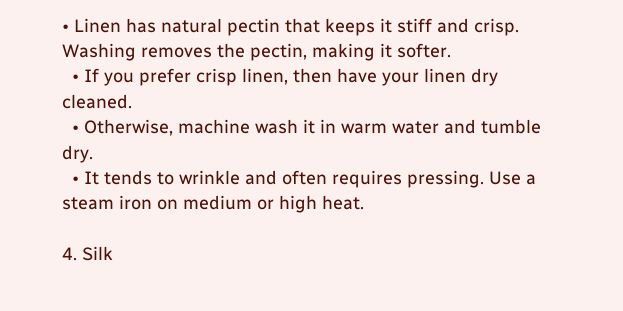• Linen has natural pectin that keeps it stiff and crisp. Washing removes the pectin, making it softer.
  • If you prefer crisp linen, then have your linen dry cleaned.
  • Otherwise, machine wash it in warm water and tumble dry.
  • It tends to wrinkle and often requires pressing. Use a steam iron on medium or high heat.

4. Silk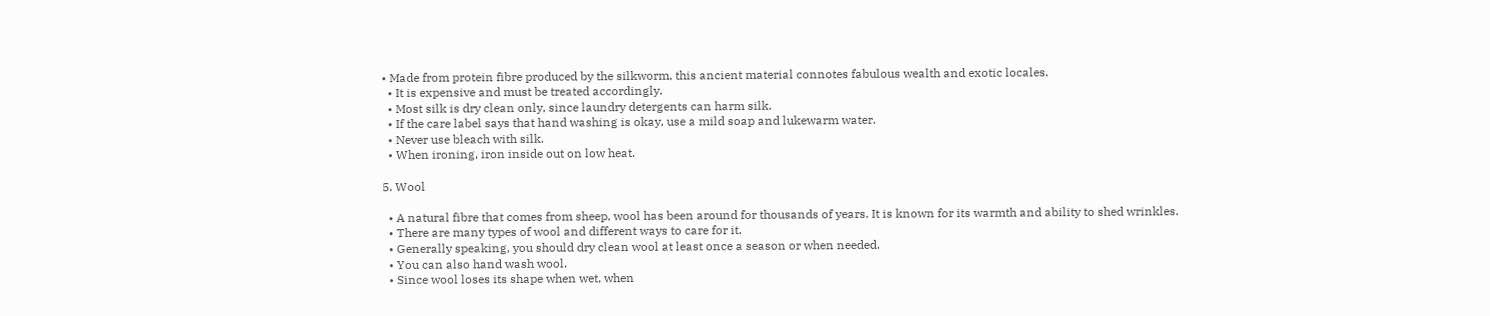• Made from protein fibre produced by the silkworm, this ancient material connotes fabulous wealth and exotic locales.
  • It is expensive and must be treated accordingly.
  • Most silk is dry clean only, since laundry detergents can harm silk.
  • If the care label says that hand washing is okay, use a mild soap and lukewarm water.
  • Never use bleach with silk.
  • When ironing, iron inside out on low heat.

5. Wool

  • A natural fibre that comes from sheep, wool has been around for thousands of years. It is known for its warmth and ability to shed wrinkles.
  • There are many types of wool and different ways to care for it.
  • Generally speaking, you should dry clean wool at least once a season or when needed.
  • You can also hand wash wool.
  • Since wool loses its shape when wet, when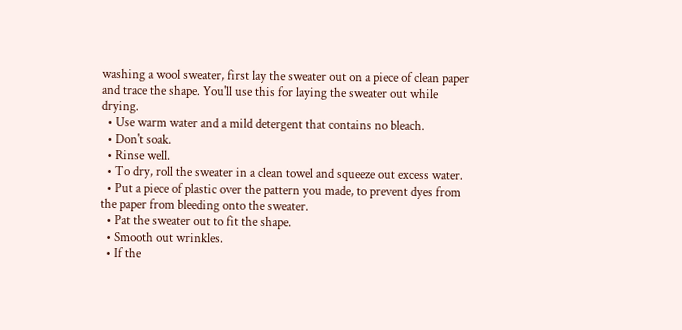washing a wool sweater, first lay the sweater out on a piece of clean paper and trace the shape. You'll use this for laying the sweater out while drying.
  • Use warm water and a mild detergent that contains no bleach.
  • Don't soak.
  • Rinse well.
  • To dry, roll the sweater in a clean towel and squeeze out excess water.
  • Put a piece of plastic over the pattern you made, to prevent dyes from the paper from bleeding onto the sweater.
  • Pat the sweater out to fit the shape.
  • Smooth out wrinkles.
  • If the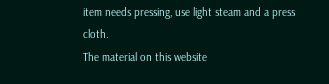item needs pressing, use light steam and a press cloth.
The material on this website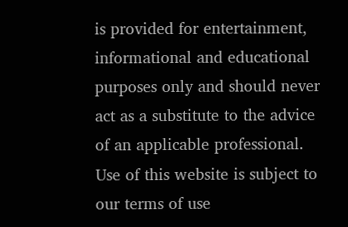is provided for entertainment, informational and educational purposes only and should never act as a substitute to the advice of an applicable professional. Use of this website is subject to our terms of use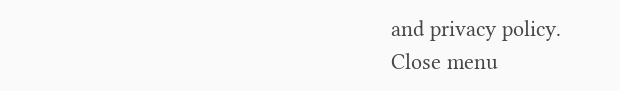and privacy policy.
Close menu